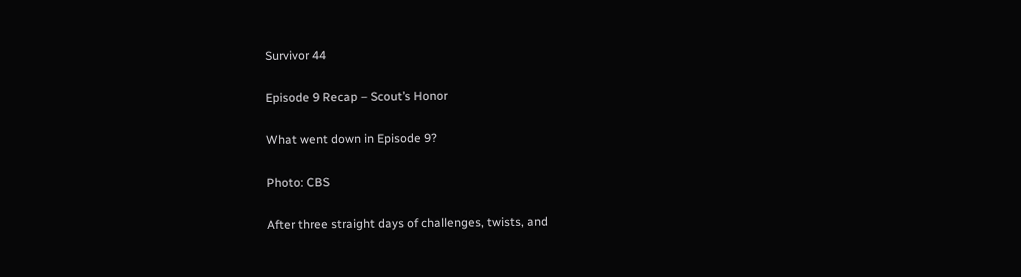Survivor 44

Episode 9 Recap – Scout’s Honor

What went down in Episode 9?

Photo: CBS

After three straight days of challenges, twists, and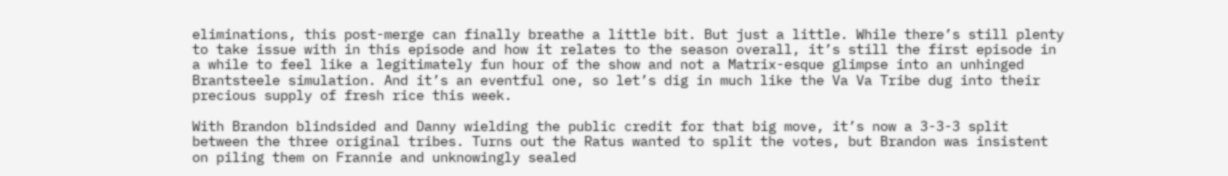eliminations, this post-merge can finally breathe a little bit. But just a little. While there’s still plenty to take issue with in this episode and how it relates to the season overall, it’s still the first episode in a while to feel like a legitimately fun hour of the show and not a Matrix-esque glimpse into an unhinged Brantsteele simulation. And it’s an eventful one, so let’s dig in much like the Va Va Tribe dug into their precious supply of fresh rice this week.

With Brandon blindsided and Danny wielding the public credit for that big move, it’s now a 3-3-3 split between the three original tribes. Turns out the Ratus wanted to split the votes, but Brandon was insistent on piling them on Frannie and unknowingly sealed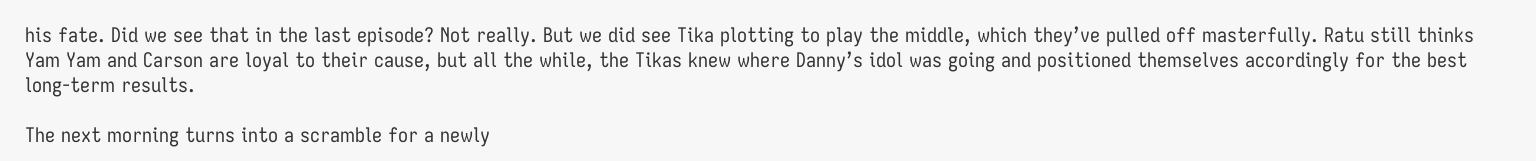his fate. Did we see that in the last episode? Not really. But we did see Tika plotting to play the middle, which they’ve pulled off masterfully. Ratu still thinks Yam Yam and Carson are loyal to their cause, but all the while, the Tikas knew where Danny’s idol was going and positioned themselves accordingly for the best long-term results.

The next morning turns into a scramble for a newly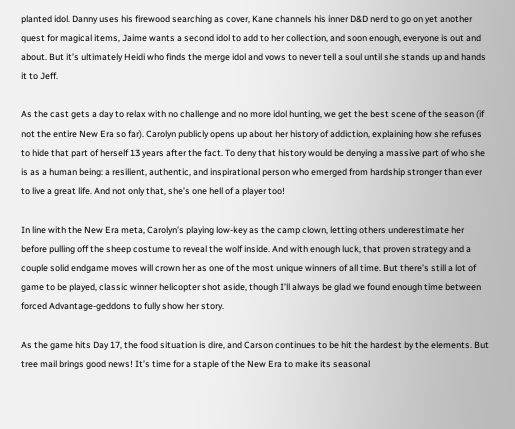planted idol. Danny uses his firewood searching as cover, Kane channels his inner D&D nerd to go on yet another quest for magical items, Jaime wants a second idol to add to her collection, and soon enough, everyone is out and about. But it’s ultimately Heidi who finds the merge idol and vows to never tell a soul until she stands up and hands it to Jeff.

As the cast gets a day to relax with no challenge and no more idol hunting, we get the best scene of the season (if not the entire New Era so far). Carolyn publicly opens up about her history of addiction, explaining how she refuses to hide that part of herself 13 years after the fact. To deny that history would be denying a massive part of who she is as a human being: a resilient, authentic, and inspirational person who emerged from hardship stronger than ever to live a great life. And not only that, she’s one hell of a player too!

In line with the New Era meta, Carolyn’s playing low-key as the camp clown, letting others underestimate her before pulling off the sheep costume to reveal the wolf inside. And with enough luck, that proven strategy and a couple solid endgame moves will crown her as one of the most unique winners of all time. But there’s still a lot of game to be played, classic winner helicopter shot aside, though I’ll always be glad we found enough time between forced Advantage-geddons to fully show her story.

As the game hits Day 17, the food situation is dire, and Carson continues to be hit the hardest by the elements. But tree mail brings good news! It’s time for a staple of the New Era to make its seasonal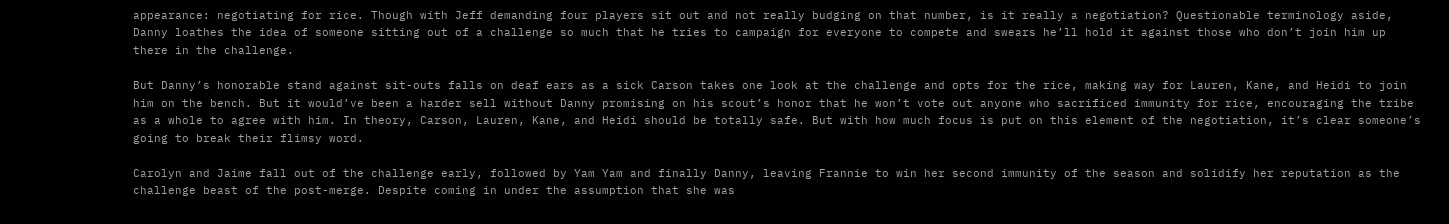appearance: negotiating for rice. Though with Jeff demanding four players sit out and not really budging on that number, is it really a negotiation? Questionable terminology aside, Danny loathes the idea of someone sitting out of a challenge so much that he tries to campaign for everyone to compete and swears he’ll hold it against those who don’t join him up there in the challenge.

But Danny’s honorable stand against sit-outs falls on deaf ears as a sick Carson takes one look at the challenge and opts for the rice, making way for Lauren, Kane, and Heidi to join him on the bench. But it would’ve been a harder sell without Danny promising on his scout’s honor that he won’t vote out anyone who sacrificed immunity for rice, encouraging the tribe as a whole to agree with him. In theory, Carson, Lauren, Kane, and Heidi should be totally safe. But with how much focus is put on this element of the negotiation, it’s clear someone’s going to break their flimsy word.

Carolyn and Jaime fall out of the challenge early, followed by Yam Yam and finally Danny, leaving Frannie to win her second immunity of the season and solidify her reputation as the challenge beast of the post-merge. Despite coming in under the assumption that she was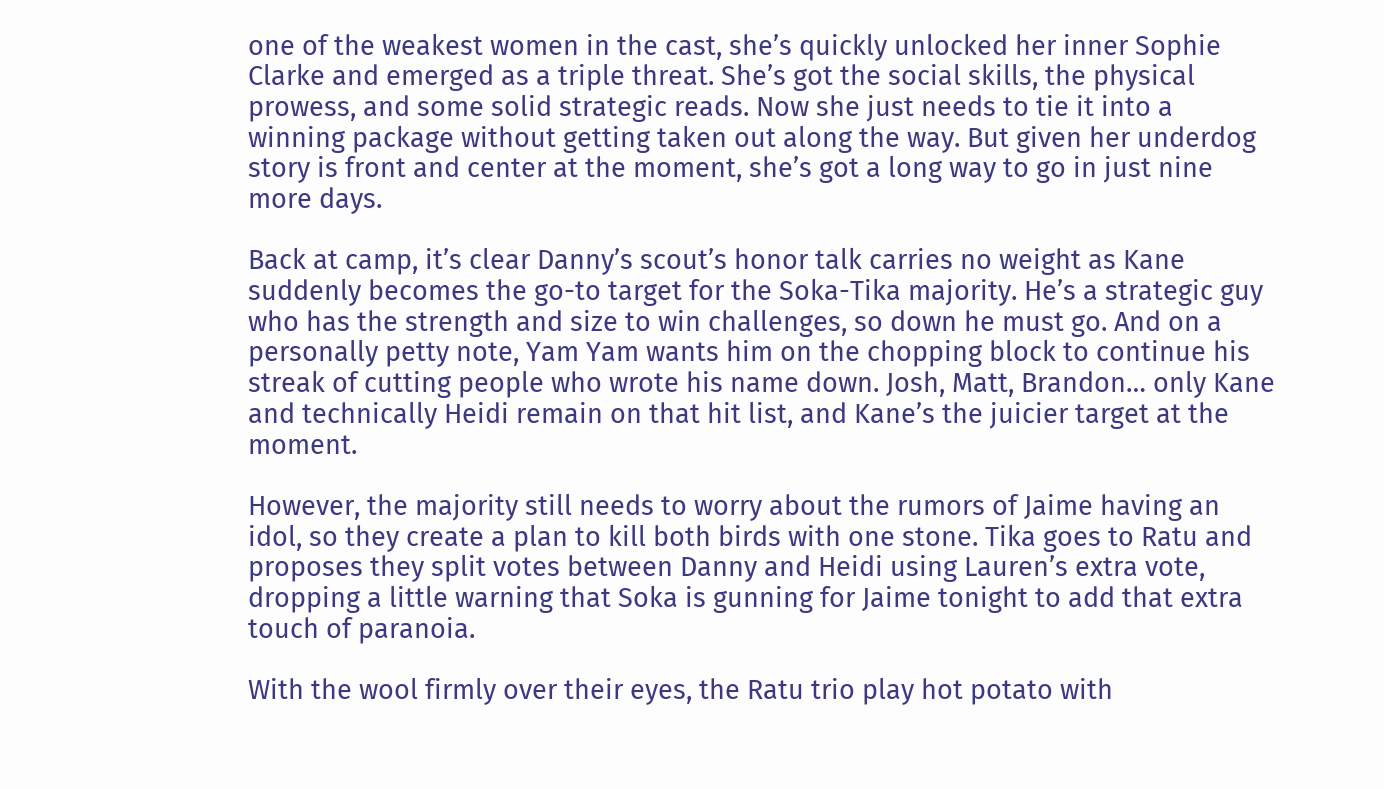one of the weakest women in the cast, she’s quickly unlocked her inner Sophie Clarke and emerged as a triple threat. She’s got the social skills, the physical prowess, and some solid strategic reads. Now she just needs to tie it into a winning package without getting taken out along the way. But given her underdog story is front and center at the moment, she’s got a long way to go in just nine more days.

Back at camp, it’s clear Danny’s scout’s honor talk carries no weight as Kane suddenly becomes the go-to target for the Soka-Tika majority. He’s a strategic guy who has the strength and size to win challenges, so down he must go. And on a personally petty note, Yam Yam wants him on the chopping block to continue his streak of cutting people who wrote his name down. Josh, Matt, Brandon… only Kane and technically Heidi remain on that hit list, and Kane’s the juicier target at the moment.

However, the majority still needs to worry about the rumors of Jaime having an idol, so they create a plan to kill both birds with one stone. Tika goes to Ratu and proposes they split votes between Danny and Heidi using Lauren’s extra vote, dropping a little warning that Soka is gunning for Jaime tonight to add that extra touch of paranoia.

With the wool firmly over their eyes, the Ratu trio play hot potato with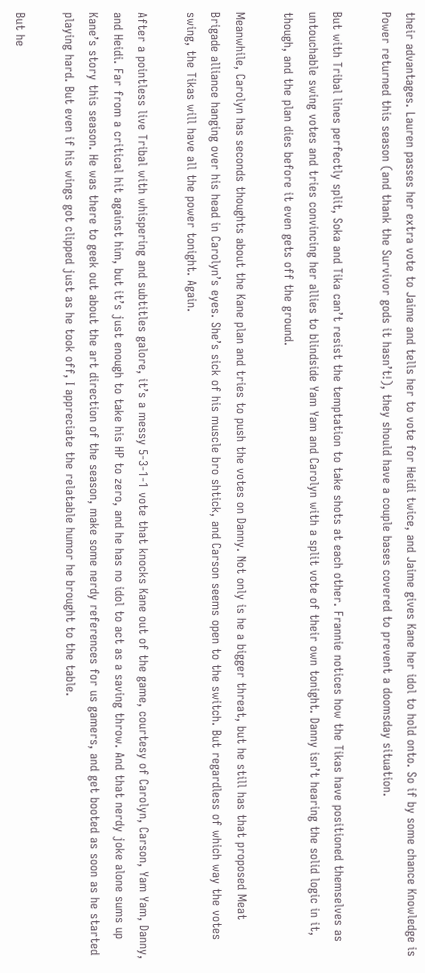their advantages. Lauren passes her extra vote to Jaime and tells her to vote for Heidi twice, and Jaime gives Kane her idol to hold onto. So if by some chance Knowledge is Power returned this season (and thank the Survivor gods it hasn’t!), they should have a couple bases covered to prevent a doomsday situation.

But with Tribal lines perfectly split, Soka and Tika can’t resist the temptation to take shots at each other. Frannie notices how the Tikas have positioned themselves as untouchable swing votes and tries convincing her allies to blindside Yam Yam and Carolyn with a split vote of their own tonight. Danny isn’t hearing the solid logic in it, though, and the plan dies before it even gets off the ground.

Meanwhile, Carolyn has seconds thoughts about the Kane plan and tries to push the votes on Danny. Not only is he a bigger threat, but he still has that proposed Meat Brigade alliance hanging over his head in Carolyn’s eyes. She’s sick of his muscle bro shtick, and Carson seems open to the switch. But regardless of which way the votes swing, the Tikas will have all the power tonight. Again.

After a pointless live Tribal with whispering and subtitles galore, it’s a messy 5-3-1-1 vote that knocks Kane out of the game, courtesy of Carolyn, Carson, Yam Yam, Danny, and Heidi. Far from a critical hit against him, but it’s just enough to take his HP to zero, and he has no idol to act as a saving throw. And that nerdy joke alone sums up Kane’s story this season. He was there to geek out about the art direction of the season, make some nerdy references for us gamers, and get booted as soon as he started playing hard. But even if his wings got clipped just as he took off, I appreciate the relatable humor he brought to the table.

But he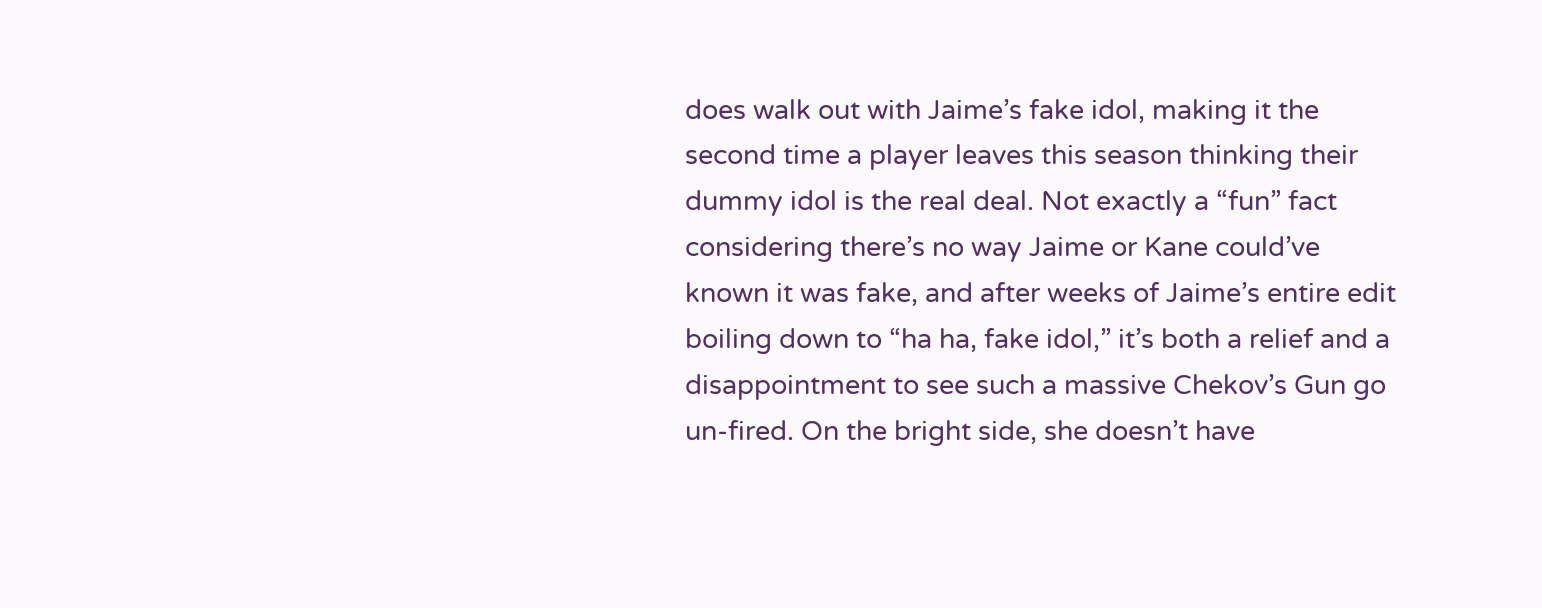does walk out with Jaime’s fake idol, making it the second time a player leaves this season thinking their dummy idol is the real deal. Not exactly a “fun” fact considering there’s no way Jaime or Kane could’ve known it was fake, and after weeks of Jaime’s entire edit boiling down to “ha ha, fake idol,” it’s both a relief and a disappointment to see such a massive Chekov’s Gun go un-fired. On the bright side, she doesn’t have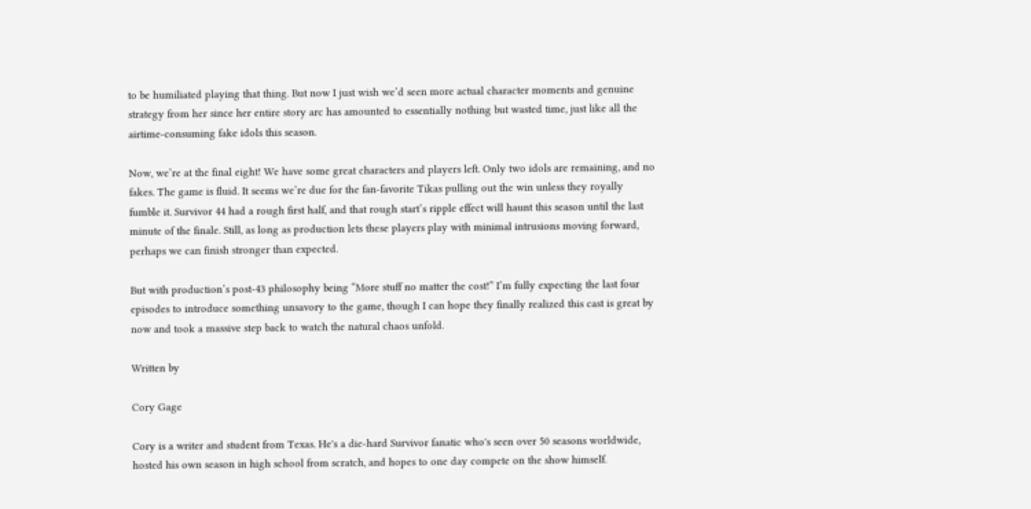to be humiliated playing that thing. But now I just wish we’d seen more actual character moments and genuine strategy from her since her entire story arc has amounted to essentially nothing but wasted time, just like all the airtime-consuming fake idols this season.

Now, we’re at the final eight! We have some great characters and players left. Only two idols are remaining, and no fakes. The game is fluid. It seems we’re due for the fan-favorite Tikas pulling out the win unless they royally fumble it. Survivor 44 had a rough first half, and that rough start’s ripple effect will haunt this season until the last minute of the finale. Still, as long as production lets these players play with minimal intrusions moving forward, perhaps we can finish stronger than expected.

But with production’s post-43 philosophy being “More stuff no matter the cost!” I’m fully expecting the last four episodes to introduce something unsavory to the game, though I can hope they finally realized this cast is great by now and took a massive step back to watch the natural chaos unfold.

Written by

Cory Gage

Cory is a writer and student from Texas. He's a die-hard Survivor fanatic who's seen over 50 seasons worldwide, hosted his own season in high school from scratch, and hopes to one day compete on the show himself.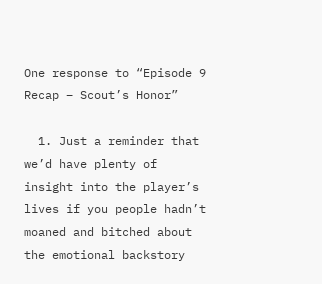One response to “Episode 9 Recap – Scout’s Honor”

  1. Just a reminder that we’d have plenty of insight into the player’s lives if you people hadn’t moaned and bitched about the emotional backstory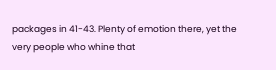packages in 41-43. Plenty of emotion there, yet the very people who whine that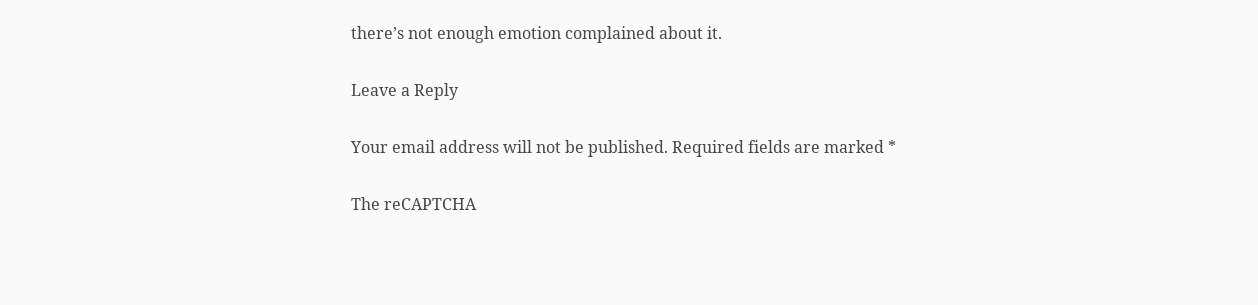there’s not enough emotion complained about it.

Leave a Reply

Your email address will not be published. Required fields are marked *

The reCAPTCHA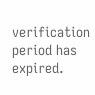verification period has expired.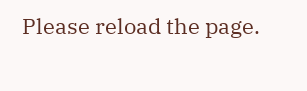Please reload the page.